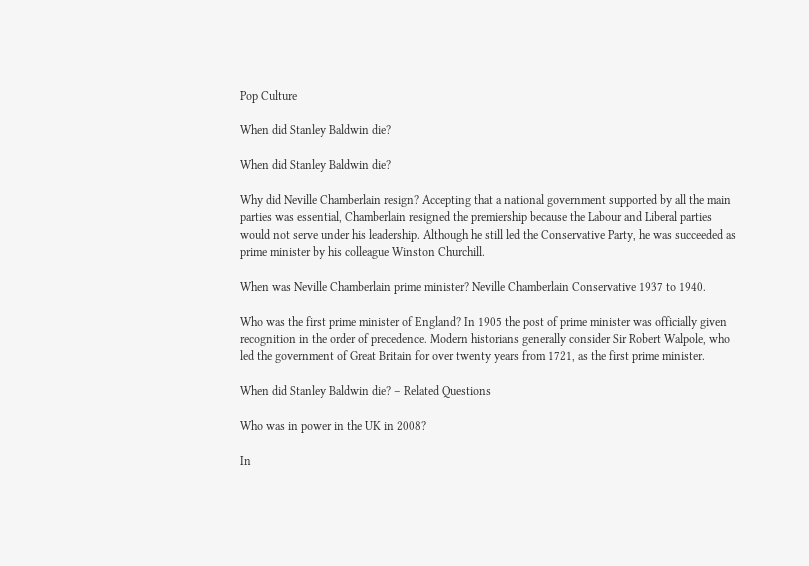Pop Culture

When did Stanley Baldwin die?

When did Stanley Baldwin die?

Why did Neville Chamberlain resign? Accepting that a national government supported by all the main parties was essential, Chamberlain resigned the premiership because the Labour and Liberal parties would not serve under his leadership. Although he still led the Conservative Party, he was succeeded as prime minister by his colleague Winston Churchill.

When was Neville Chamberlain prime minister? Neville Chamberlain Conservative 1937 to 1940.

Who was the first prime minister of England? In 1905 the post of prime minister was officially given recognition in the order of precedence. Modern historians generally consider Sir Robert Walpole, who led the government of Great Britain for over twenty years from 1721, as the first prime minister.

When did Stanley Baldwin die? – Related Questions

Who was in power in the UK in 2008?

In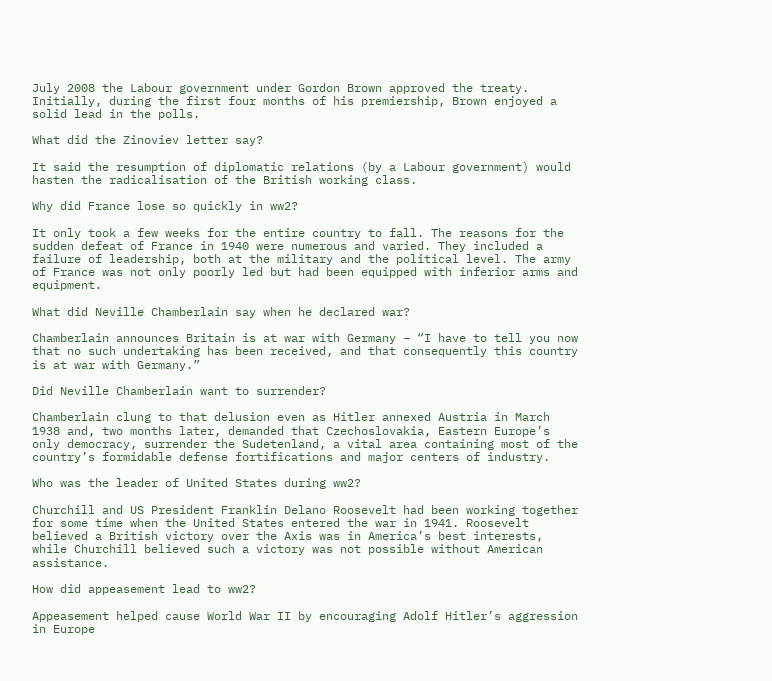July 2008 the Labour government under Gordon Brown approved the treaty. Initially, during the first four months of his premiership, Brown enjoyed a solid lead in the polls.

What did the Zinoviev letter say?

It said the resumption of diplomatic relations (by a Labour government) would hasten the radicalisation of the British working class.

Why did France lose so quickly in ww2?

It only took a few weeks for the entire country to fall. The reasons for the sudden defeat of France in 1940 were numerous and varied. They included a failure of leadership, both at the military and the political level. The army of France was not only poorly led but had been equipped with inferior arms and equipment.

What did Neville Chamberlain say when he declared war?

Chamberlain announces Britain is at war with Germany – “I have to tell you now that no such undertaking has been received, and that consequently this country is at war with Germany.”

Did Neville Chamberlain want to surrender?

Chamberlain clung to that delusion even as Hitler annexed Austria in March 1938 and, two months later, demanded that Czechoslovakia, Eastern Europe’s only democracy, surrender the Sudetenland, a vital area containing most of the country’s formidable defense fortifications and major centers of industry.

Who was the leader of United States during ww2?

Churchill and US President Franklin Delano Roosevelt had been working together for some time when the United States entered the war in 1941. Roosevelt believed a British victory over the Axis was in America’s best interests, while Churchill believed such a victory was not possible without American assistance.

How did appeasement lead to ww2?

Appeasement helped cause World War II by encouraging Adolf Hitler’s aggression in Europe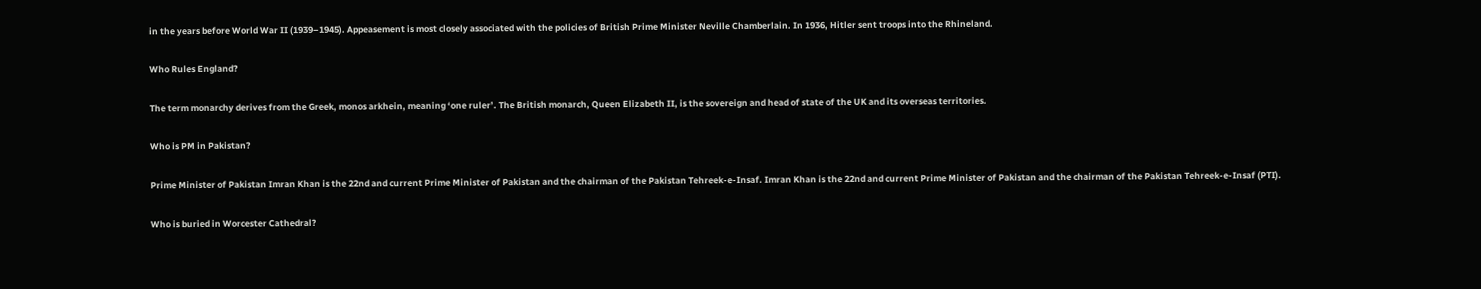in the years before World War II (1939–1945). Appeasement is most closely associated with the policies of British Prime Minister Neville Chamberlain. In 1936, Hitler sent troops into the Rhineland.

Who Rules England?

The term monarchy derives from the Greek, monos arkhein, meaning ‘one ruler’. The British monarch, Queen Elizabeth II, is the sovereign and head of state of the UK and its overseas territories.

Who is PM in Pakistan?

Prime Minister of Pakistan Imran Khan is the 22nd and current Prime Minister of Pakistan and the chairman of the Pakistan Tehreek-e-Insaf. Imran Khan is the 22nd and current Prime Minister of Pakistan and the chairman of the Pakistan Tehreek-e-Insaf (PTI).

Who is buried in Worcester Cathedral?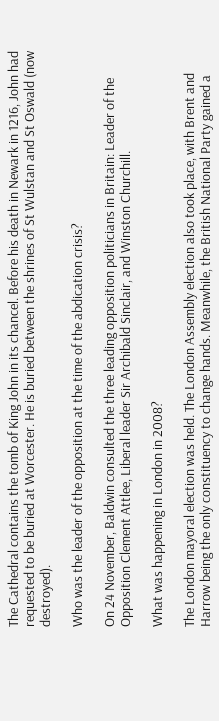The Cathedral contains the tomb of King John in its chancel. Before his death in Newark in 1216, John had requested to be buried at Worcester. He is buried between the shrines of St Wulstan and St Oswald (now destroyed).

Who was the leader of the opposition at the time of the abdication crisis?

On 24 November, Baldwin consulted the three leading opposition politicians in Britain: Leader of the Opposition Clement Attlee, Liberal leader Sir Archibald Sinclair, and Winston Churchill.

What was happening in London in 2008?

The London mayoral election was held. The London Assembly election also took place, with Brent and Harrow being the only constituency to change hands. Meanwhile, the British National Party gained a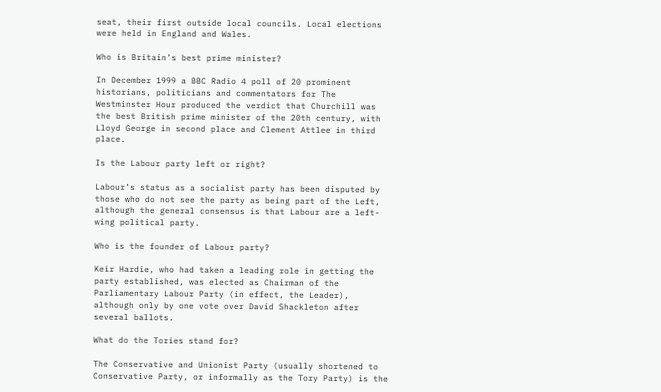seat, their first outside local councils. Local elections were held in England and Wales.

Who is Britain’s best prime minister?

In December 1999 a BBC Radio 4 poll of 20 prominent historians, politicians and commentators for The Westminster Hour produced the verdict that Churchill was the best British prime minister of the 20th century, with Lloyd George in second place and Clement Attlee in third place.

Is the Labour party left or right?

Labour’s status as a socialist party has been disputed by those who do not see the party as being part of the Left, although the general consensus is that Labour are a left-wing political party.

Who is the founder of Labour party?

Keir Hardie, who had taken a leading role in getting the party established, was elected as Chairman of the Parliamentary Labour Party (in effect, the Leader), although only by one vote over David Shackleton after several ballots.

What do the Tories stand for?

The Conservative and Unionist Party (usually shortened to Conservative Party, or informally as the Tory Party) is the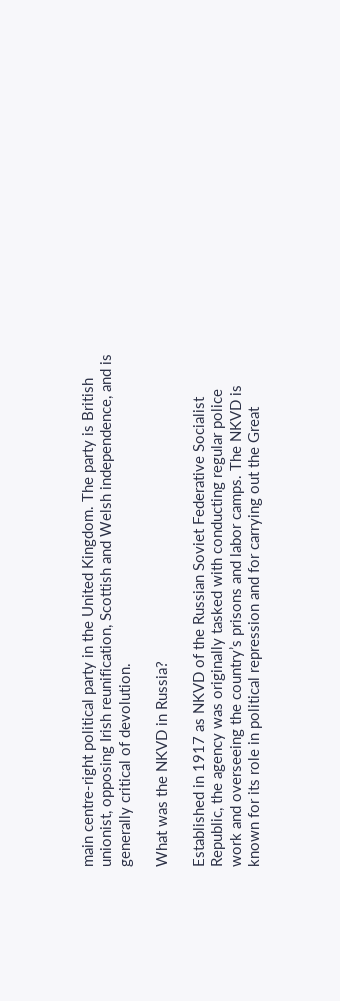main centre-right political party in the United Kingdom. The party is British unionist, opposing Irish reunification, Scottish and Welsh independence, and is generally critical of devolution.

What was the NKVD in Russia?

Established in 1917 as NKVD of the Russian Soviet Federative Socialist Republic, the agency was originally tasked with conducting regular police work and overseeing the country’s prisons and labor camps. The NKVD is known for its role in political repression and for carrying out the Great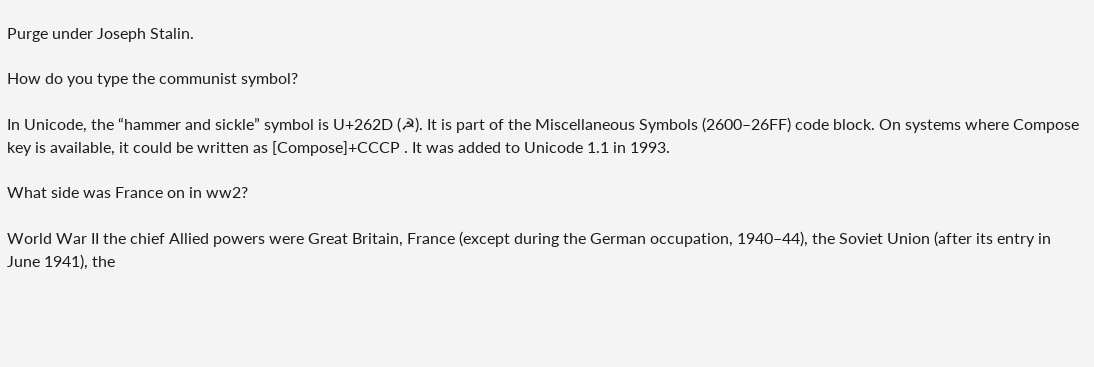Purge under Joseph Stalin.

How do you type the communist symbol?

In Unicode, the “hammer and sickle” symbol is U+262D (☭). It is part of the Miscellaneous Symbols (2600–26FF) code block. On systems where Compose key is available, it could be written as [Compose]+CCCP . It was added to Unicode 1.1 in 1993.

What side was France on in ww2?

World War II the chief Allied powers were Great Britain, France (except during the German occupation, 1940–44), the Soviet Union (after its entry in June 1941), the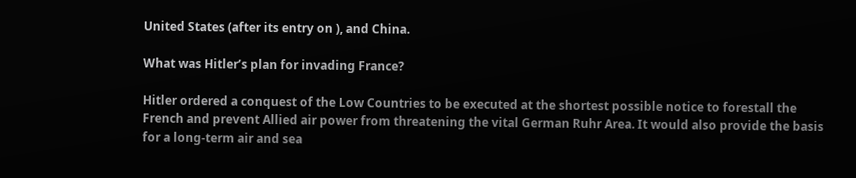United States (after its entry on ), and China.

What was Hitler’s plan for invading France?

Hitler ordered a conquest of the Low Countries to be executed at the shortest possible notice to forestall the French and prevent Allied air power from threatening the vital German Ruhr Area. It would also provide the basis for a long-term air and sea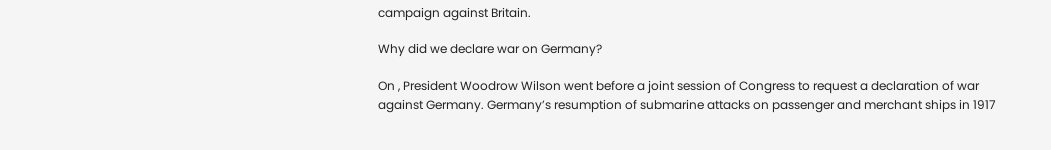campaign against Britain.

Why did we declare war on Germany?

On , President Woodrow Wilson went before a joint session of Congress to request a declaration of war against Germany. Germany’s resumption of submarine attacks on passenger and merchant ships in 1917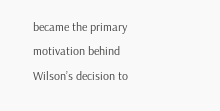became the primary motivation behind Wilson’s decision to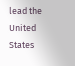lead the United States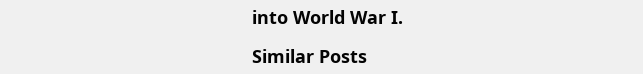into World War I.

Similar Posts